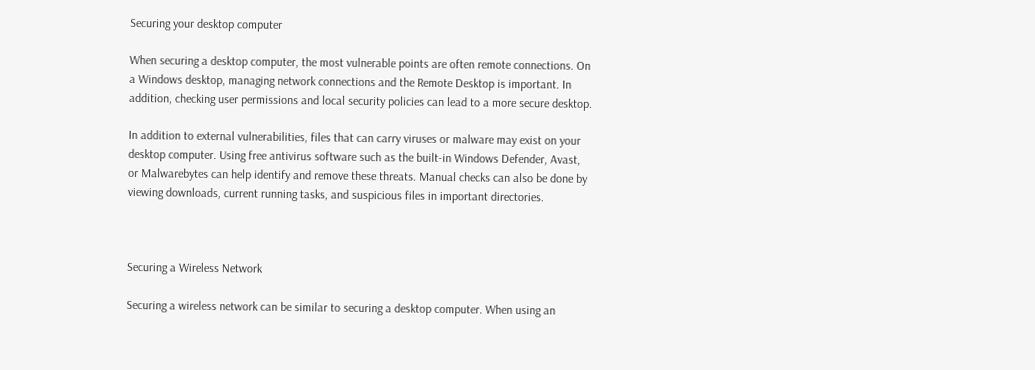Securing your desktop computer

When securing a desktop computer, the most vulnerable points are often remote connections. On a Windows desktop, managing network connections and the Remote Desktop is important. In addition, checking user permissions and local security policies can lead to a more secure desktop.

In addition to external vulnerabilities, files that can carry viruses or malware may exist on your desktop computer. Using free antivirus software such as the built-in Windows Defender, Avast, or Malwarebytes can help identify and remove these threats. Manual checks can also be done by viewing downloads, current running tasks, and suspicious files in important directories.



Securing a Wireless Network

Securing a wireless network can be similar to securing a desktop computer. When using an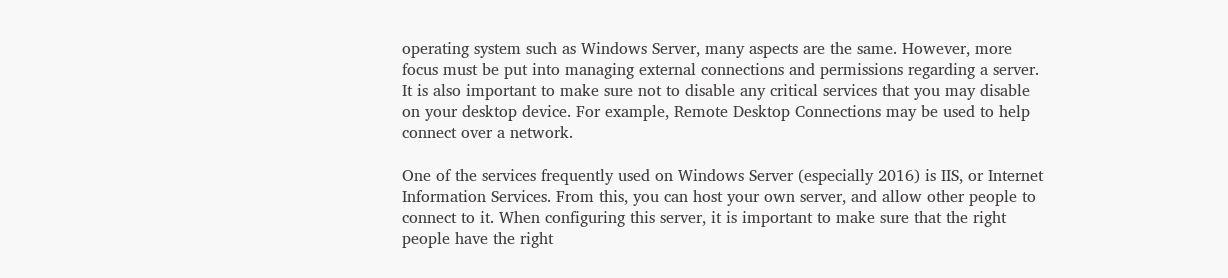operating system such as Windows Server, many aspects are the same. However, more focus must be put into managing external connections and permissions regarding a server. It is also important to make sure not to disable any critical services that you may disable on your desktop device. For example, Remote Desktop Connections may be used to help connect over a network.

One of the services frequently used on Windows Server (especially 2016) is IIS, or Internet Information Services. From this, you can host your own server, and allow other people to connect to it. When configuring this server, it is important to make sure that the right people have the right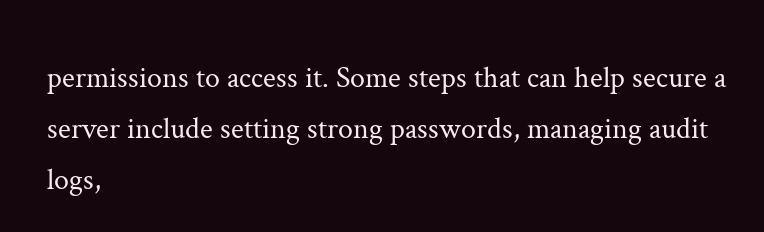permissions to access it. Some steps that can help secure a server include setting strong passwords, managing audit logs,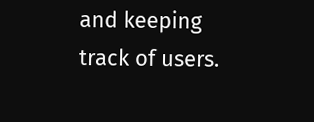and keeping track of users.